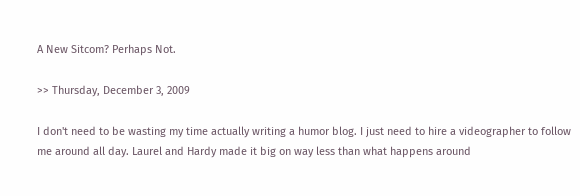A New Sitcom? Perhaps Not.

>> Thursday, December 3, 2009

I don't need to be wasting my time actually writing a humor blog. I just need to hire a videographer to follow me around all day. Laurel and Hardy made it big on way less than what happens around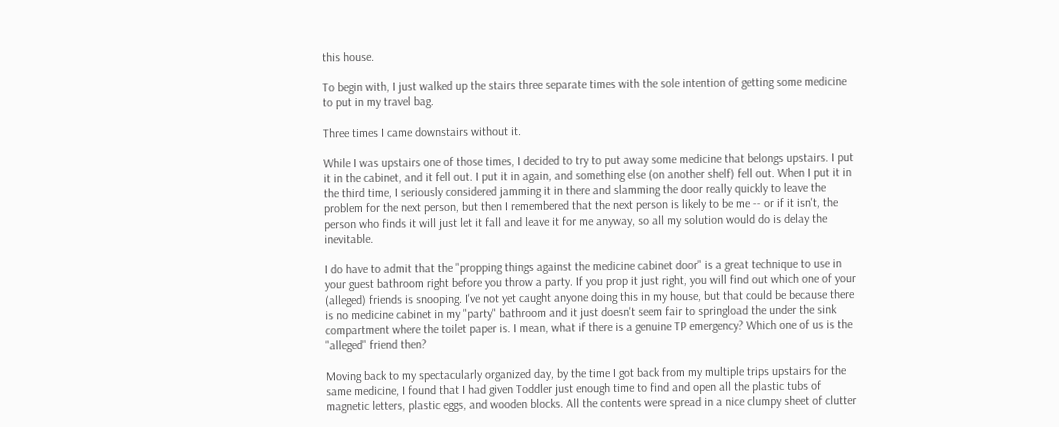this house.

To begin with, I just walked up the stairs three separate times with the sole intention of getting some medicine to put in my travel bag.

Three times I came downstairs without it.

While I was upstairs one of those times, I decided to try to put away some medicine that belongs upstairs. I put it in the cabinet, and it fell out. I put it in again, and something else (on another shelf) fell out. When I put it in the third time, I seriously considered jamming it in there and slamming the door really quickly to leave the problem for the next person, but then I remembered that the next person is likely to be me -- or if it isn't, the person who finds it will just let it fall and leave it for me anyway, so all my solution would do is delay the inevitable.

I do have to admit that the "propping things against the medicine cabinet door" is a great technique to use in your guest bathroom right before you throw a party. If you prop it just right, you will find out which one of your (alleged) friends is snooping. I've not yet caught anyone doing this in my house, but that could be because there is no medicine cabinet in my "party" bathroom and it just doesn't seem fair to springload the under the sink compartment where the toilet paper is. I mean, what if there is a genuine TP emergency? Which one of us is the "alleged" friend then?

Moving back to my spectacularly organized day, by the time I got back from my multiple trips upstairs for the same medicine, I found that I had given Toddler just enough time to find and open all the plastic tubs of magnetic letters, plastic eggs, and wooden blocks. All the contents were spread in a nice clumpy sheet of clutter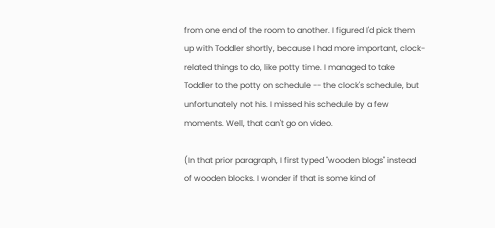from one end of the room to another. I figured I'd pick them up with Toddler shortly, because I had more important, clock-related things to do, like potty time. I managed to take Toddler to the potty on schedule -- the clock's schedule, but unfortunately not his. I missed his schedule by a few moments. Well, that can't go on video.

(In that prior paragraph, I first typed "wooden blogs" instead of wooden blocks. I wonder if that is some kind of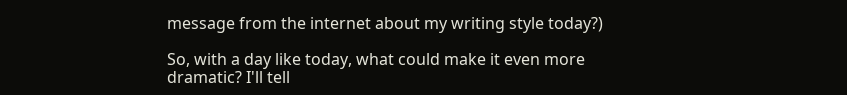message from the internet about my writing style today?)

So, with a day like today, what could make it even more dramatic? I'll tell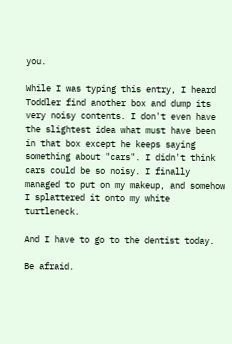you.

While I was typing this entry, I heard Toddler find another box and dump its very noisy contents. I don't even have the slightest idea what must have been in that box except he keeps saying something about "cars". I didn't think cars could be so noisy. I finally managed to put on my makeup, and somehow I splattered it onto my white turtleneck.

And I have to go to the dentist today.

Be afraid.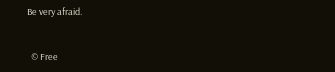Be very afraid.


  © Free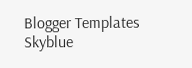Blogger Templates Skyblue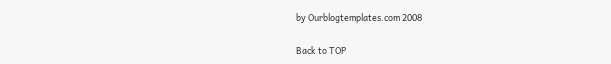by Ourblogtemplates.com 2008

Back to TOP